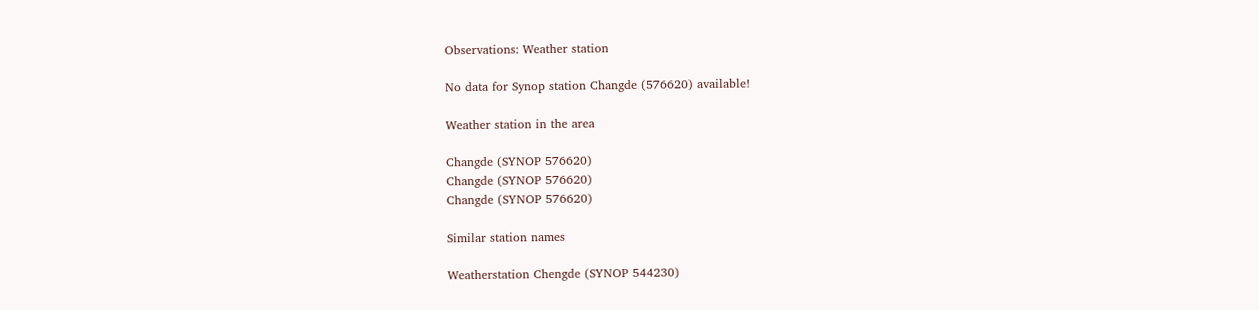Observations: Weather station

No data for Synop station Changde (576620) available!

Weather station in the area

Changde (SYNOP 576620)
Changde (SYNOP 576620)
Changde (SYNOP 576620)

Similar station names

Weatherstation Chengde (SYNOP 544230)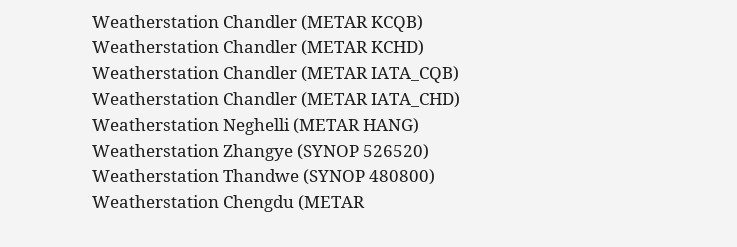Weatherstation Chandler (METAR KCQB)
Weatherstation Chandler (METAR KCHD)
Weatherstation Chandler (METAR IATA_CQB)
Weatherstation Chandler (METAR IATA_CHD)
Weatherstation Neghelli (METAR HANG)
Weatherstation Zhangye (SYNOP 526520)
Weatherstation Thandwe (SYNOP 480800)
Weatherstation Chengdu (METAR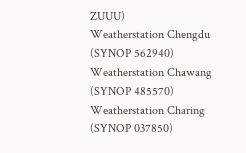ZUUU)
Weatherstation Chengdu (SYNOP 562940)
Weatherstation Chawang (SYNOP 485570)
Weatherstation Charing (SYNOP 037850)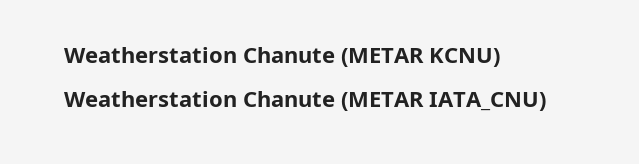Weatherstation Chanute (METAR KCNU)
Weatherstation Chanute (METAR IATA_CNU)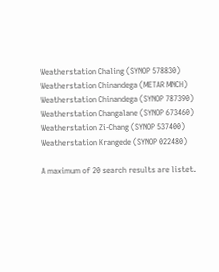Weatherstation Chaling (SYNOP 578830)
Weatherstation Chinandega (METAR MNCH)
Weatherstation Chinandega (SYNOP 787390)
Weatherstation Changalane (SYNOP 673460)
Weatherstation Zi-Chang (SYNOP 537400)
Weatherstation Krangede (SYNOP 022480)

A maximum of 20 search results are listet.